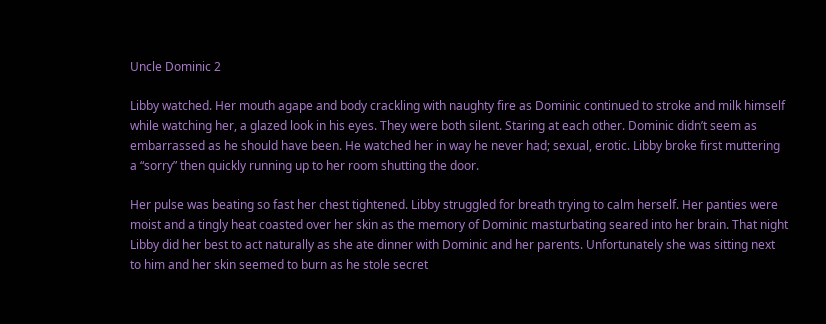Uncle Dominic 2

Libby watched. Her mouth agape and body crackling with naughty fire as Dominic continued to stroke and milk himself while watching her, a glazed look in his eyes. They were both silent. Staring at each other. Dominic didn’t seem as embarrassed as he should have been. He watched her in way he never had; sexual, erotic. Libby broke first muttering a “sorry” then quickly running up to her room shutting the door.

Her pulse was beating so fast her chest tightened. Libby struggled for breath trying to calm herself. Her panties were moist and a tingly heat coasted over her skin as the memory of Dominic masturbating seared into her brain. That night Libby did her best to act naturally as she ate dinner with Dominic and her parents. Unfortunately she was sitting next to him and her skin seemed to burn as he stole secret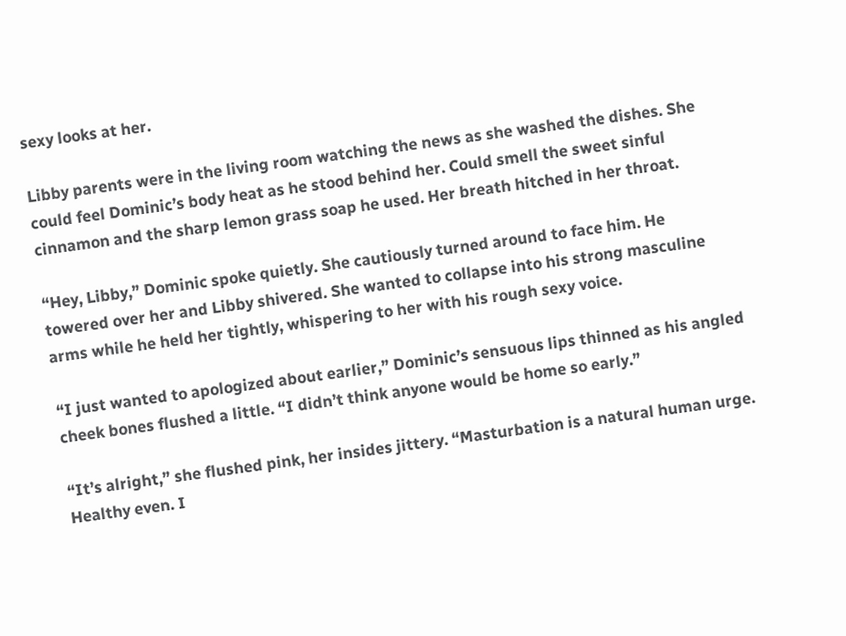sexy looks at her.

Libby parents were in the living room watching the news as she washed the dishes. She could feel Dominic’s body heat as he stood behind her. Could smell the sweet sinful cinnamon and the sharp lemon grass soap he used. Her breath hitched in her throat.

“Hey, Libby,” Dominic spoke quietly. She cautiously turned around to face him. He towered over her and Libby shivered. She wanted to collapse into his strong masculine arms while he held her tightly, whispering to her with his rough sexy voice.

“I just wanted to apologized about earlier,” Dominic’s sensuous lips thinned as his angled cheek bones flushed a little. “I didn’t think anyone would be home so early.”

“It’s alright,” she flushed pink, her insides jittery. “Masturbation is a natural human urge. Healthy even. I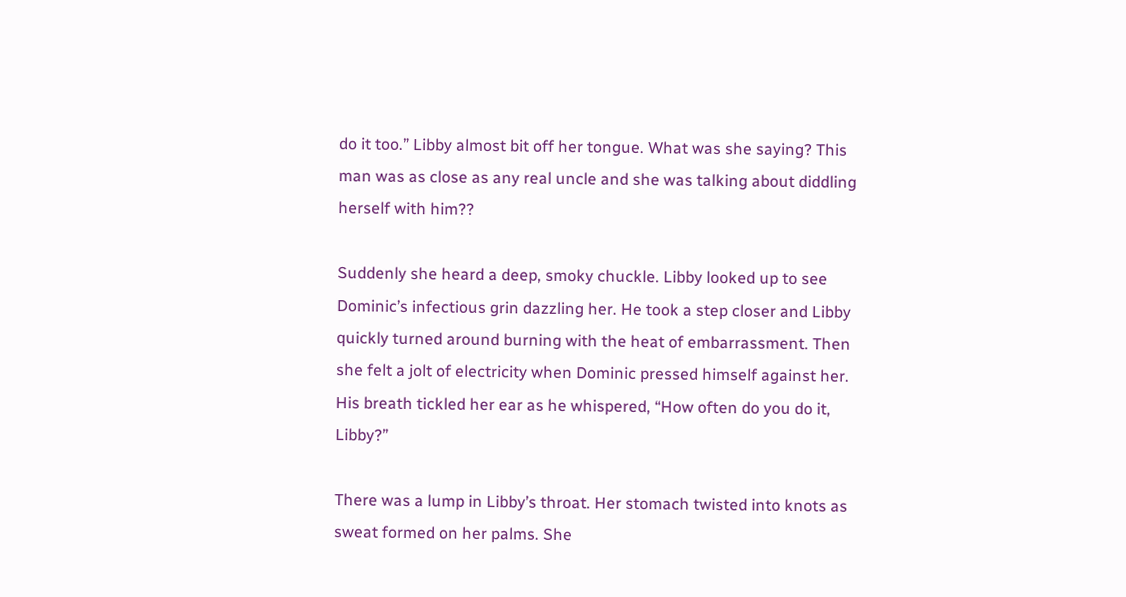do it too.” Libby almost bit off her tongue. What was she saying? This man was as close as any real uncle and she was talking about diddling herself with him??

Suddenly she heard a deep, smoky chuckle. Libby looked up to see Dominic’s infectious grin dazzling her. He took a step closer and Libby quickly turned around burning with the heat of embarrassment. Then she felt a jolt of electricity when Dominic pressed himself against her. His breath tickled her ear as he whispered, “How often do you do it, Libby?”

There was a lump in Libby’s throat. Her stomach twisted into knots as sweat formed on her palms. She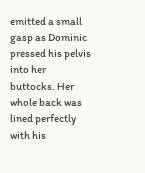emitted a small gasp as Dominic pressed his pelvis into her buttocks. Her whole back was lined perfectly with his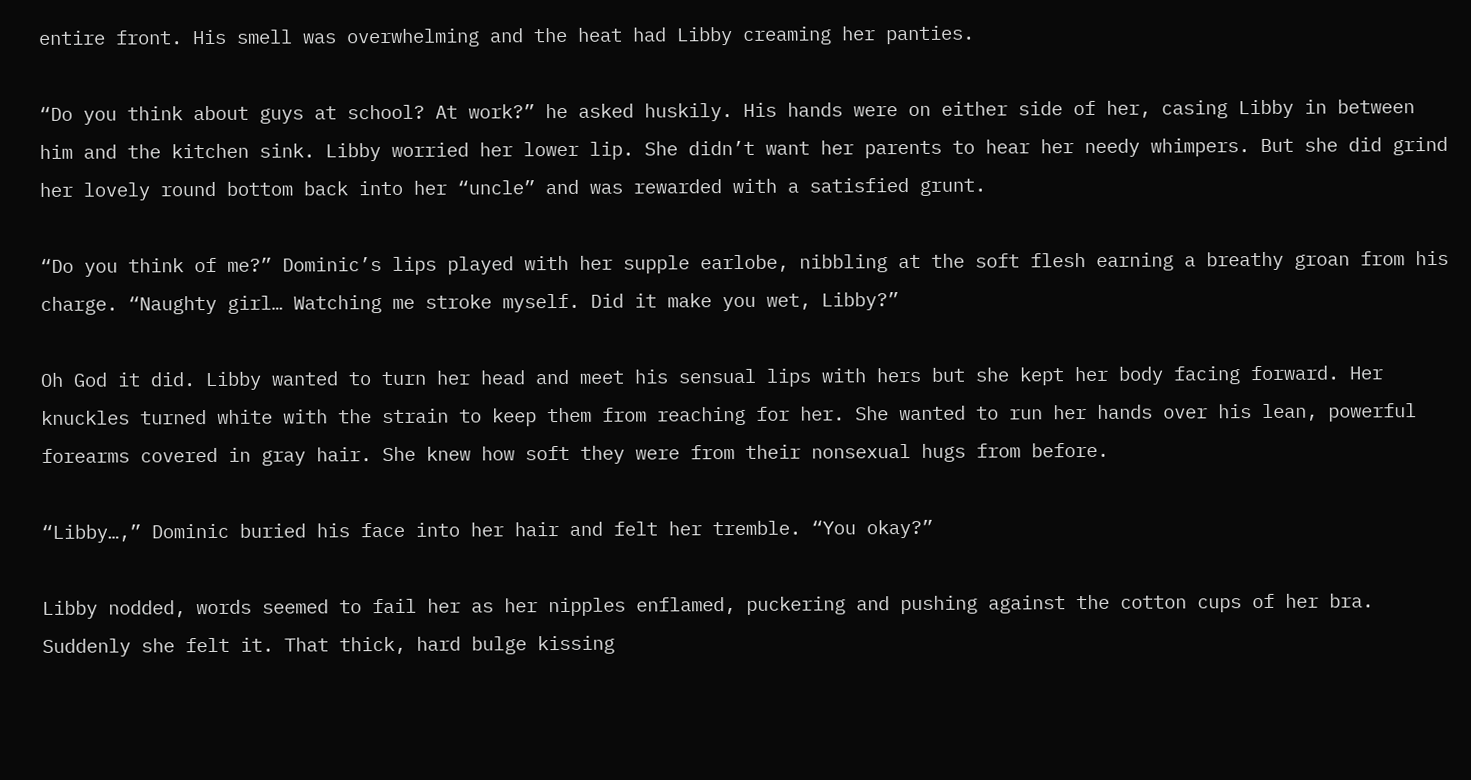entire front. His smell was overwhelming and the heat had Libby creaming her panties.

“Do you think about guys at school? At work?” he asked huskily. His hands were on either side of her, casing Libby in between him and the kitchen sink. Libby worried her lower lip. She didn’t want her parents to hear her needy whimpers. But she did grind her lovely round bottom back into her “uncle” and was rewarded with a satisfied grunt.

“Do you think of me?” Dominic’s lips played with her supple earlobe, nibbling at the soft flesh earning a breathy groan from his charge. “Naughty girl… Watching me stroke myself. Did it make you wet, Libby?”

Oh God it did. Libby wanted to turn her head and meet his sensual lips with hers but she kept her body facing forward. Her knuckles turned white with the strain to keep them from reaching for her. She wanted to run her hands over his lean, powerful forearms covered in gray hair. She knew how soft they were from their nonsexual hugs from before.

“Libby…,” Dominic buried his face into her hair and felt her tremble. “You okay?”

Libby nodded, words seemed to fail her as her nipples enflamed, puckering and pushing against the cotton cups of her bra. Suddenly she felt it. That thick, hard bulge kissing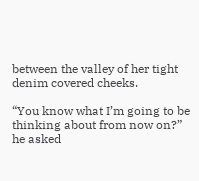between the valley of her tight denim covered cheeks.

“You know what I’m going to be thinking about from now on?” he asked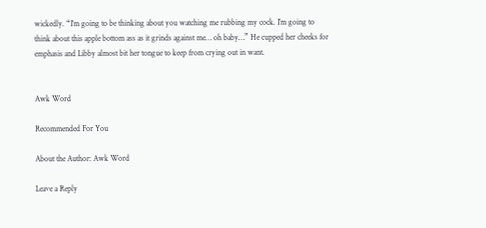wickedly. “I’m going to be thinking about you watching me rubbing my cock. I’m going to think about this apple bottom ass as it grinds against me… oh baby…” He cupped her cheeks for emphasis and Libby almost bit her tongue to keep from crying out in want.


Awk Word

Recommended For You

About the Author: Awk Word

Leave a Reply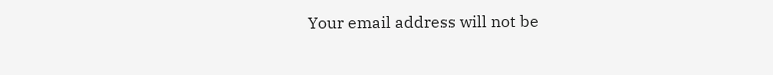Your email address will not be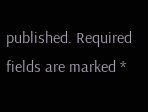published. Required fields are marked *